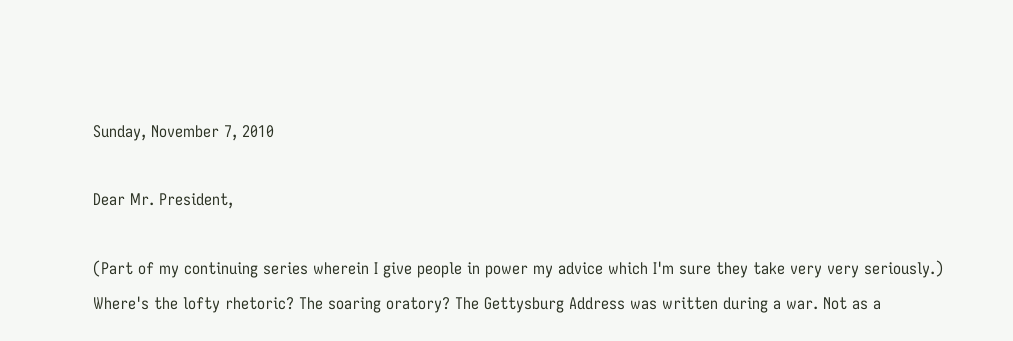Sunday, November 7, 2010

Dear Mr. President,

(Part of my continuing series wherein I give people in power my advice which I'm sure they take very very seriously.)
Where's the lofty rhetoric? The soaring oratory? The Gettysburg Address was written during a war. Not as a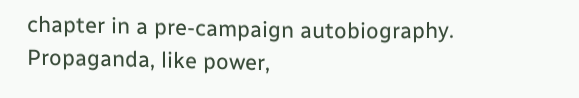chapter in a pre-campaign autobiography.  Propaganda, like power,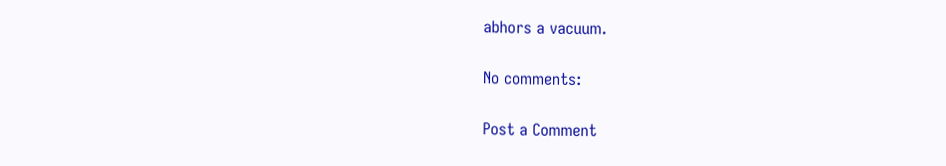abhors a vacuum.

No comments:

Post a Comment